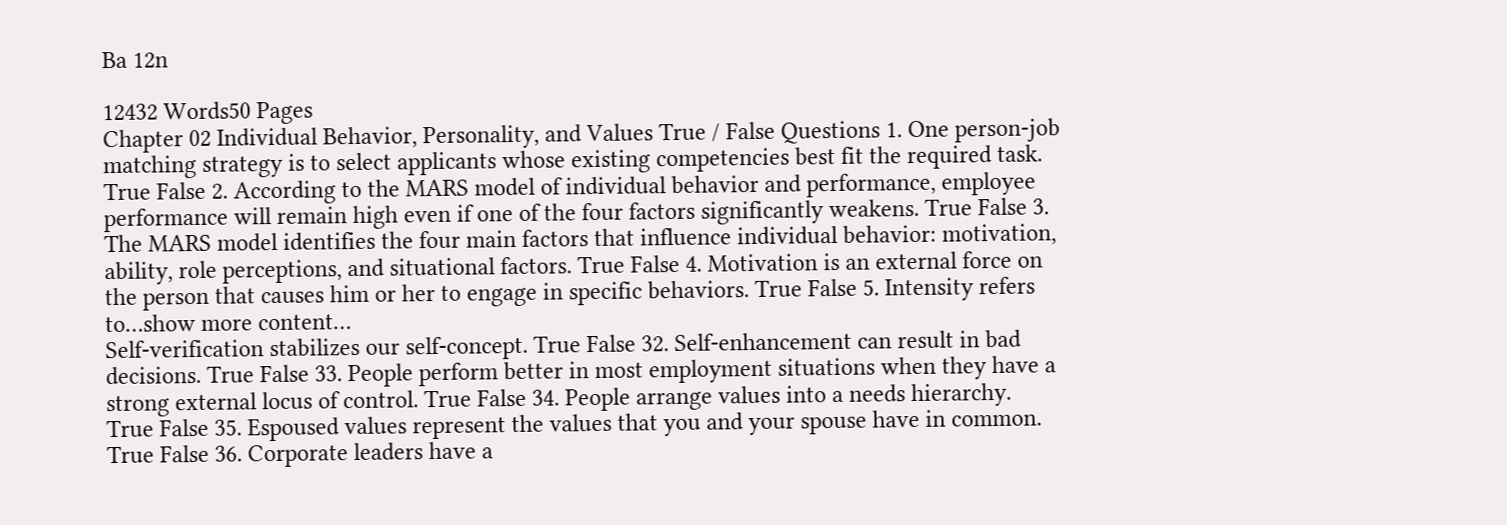Ba 12n

12432 Words50 Pages
Chapter 02 Individual Behavior, Personality, and Values True / False Questions 1. One person-job matching strategy is to select applicants whose existing competencies best fit the required task. True False 2. According to the MARS model of individual behavior and performance, employee performance will remain high even if one of the four factors significantly weakens. True False 3. The MARS model identifies the four main factors that influence individual behavior: motivation, ability, role perceptions, and situational factors. True False 4. Motivation is an external force on the person that causes him or her to engage in specific behaviors. True False 5. Intensity refers to…show more content…
Self-verification stabilizes our self-concept. True False 32. Self-enhancement can result in bad decisions. True False 33. People perform better in most employment situations when they have a strong external locus of control. True False 34. People arrange values into a needs hierarchy. True False 35. Espoused values represent the values that you and your spouse have in common. True False 36. Corporate leaders have a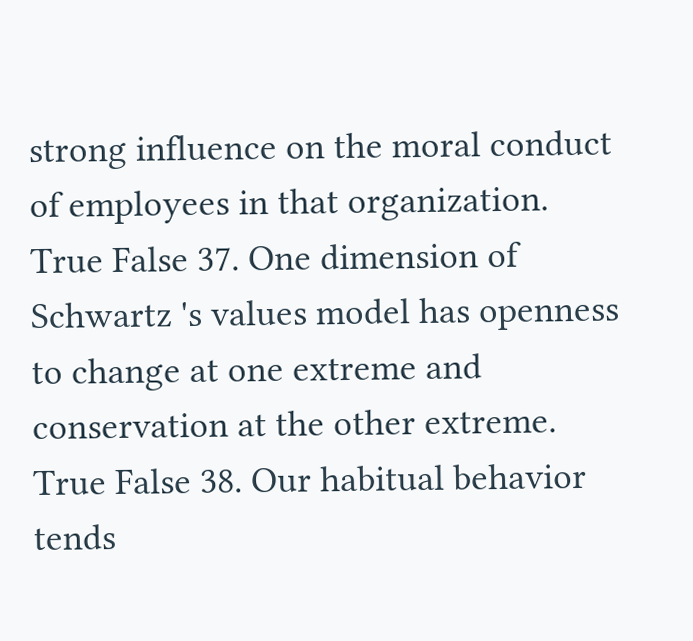strong influence on the moral conduct of employees in that organization. True False 37. One dimension of Schwartz 's values model has openness to change at one extreme and conservation at the other extreme. True False 38. Our habitual behavior tends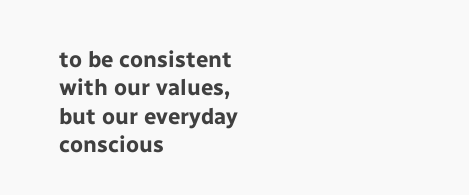to be consistent with our values, but our everyday conscious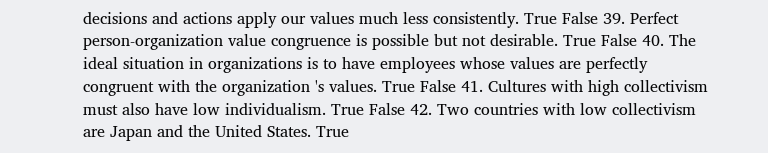decisions and actions apply our values much less consistently. True False 39. Perfect person-organization value congruence is possible but not desirable. True False 40. The ideal situation in organizations is to have employees whose values are perfectly congruent with the organization 's values. True False 41. Cultures with high collectivism must also have low individualism. True False 42. Two countries with low collectivism are Japan and the United States. True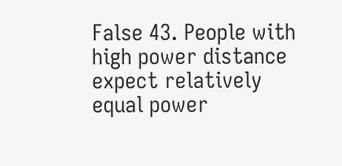False 43. People with high power distance expect relatively equal power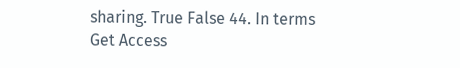sharing. True False 44. In terms
Get Access